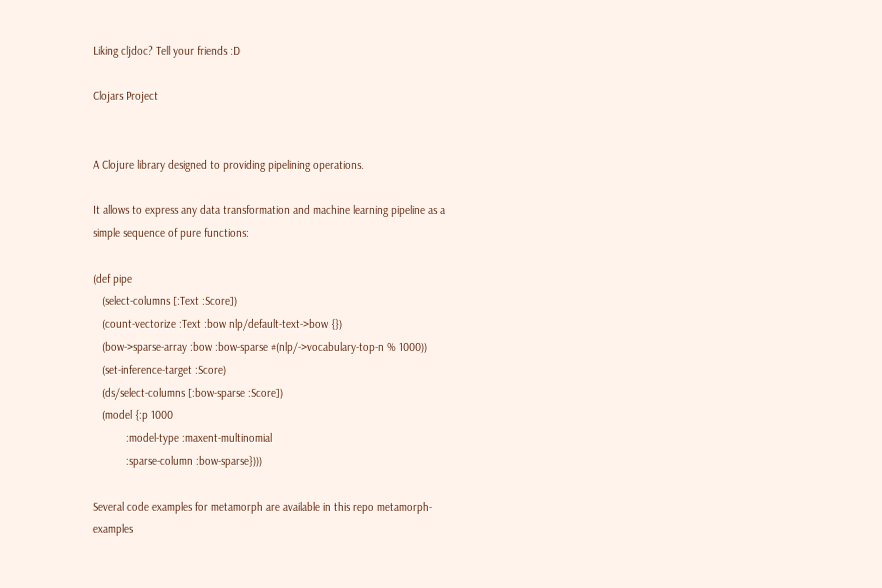Liking cljdoc? Tell your friends :D

Clojars Project


A Clojure library designed to providing pipelining operations.

It allows to express any data transformation and machine learning pipeline as a simple sequence of pure functions:

(def pipe
   (select-columns [:Text :Score])
   (count-vectorize :Text :bow nlp/default-text->bow {})
   (bow->sparse-array :bow :bow-sparse #(nlp/->vocabulary-top-n % 1000))
   (set-inference-target :Score)
   (ds/select-columns [:bow-sparse :Score])
   (model {:p 1000
           :model-type :maxent-multinomial
           :sparse-column :bow-sparse})))

Several code examples for metamorph are available in this repo metamorph-examples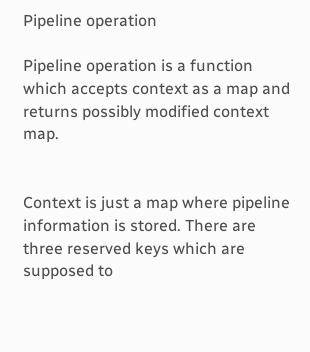Pipeline operation

Pipeline operation is a function which accepts context as a map and returns possibly modified context map.


Context is just a map where pipeline information is stored. There are three reserved keys which are supposed to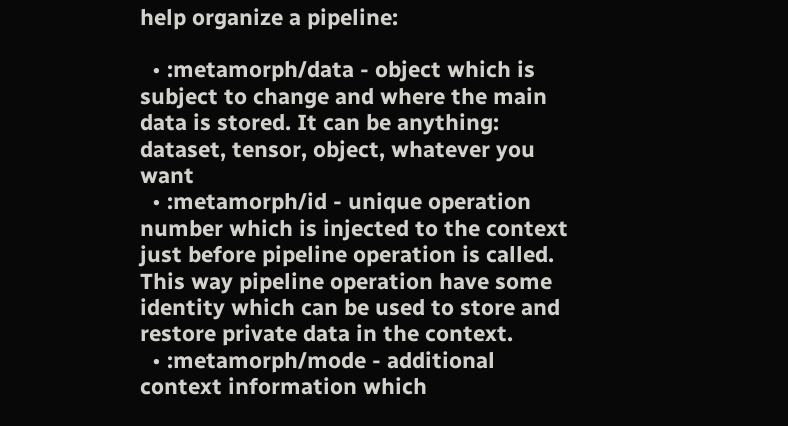help organize a pipeline:

  • :metamorph/data - object which is subject to change and where the main data is stored. It can be anything: dataset, tensor, object, whatever you want
  • :metamorph/id - unique operation number which is injected to the context just before pipeline operation is called. This way pipeline operation have some identity which can be used to store and restore private data in the context.
  • :metamorph/mode - additional context information which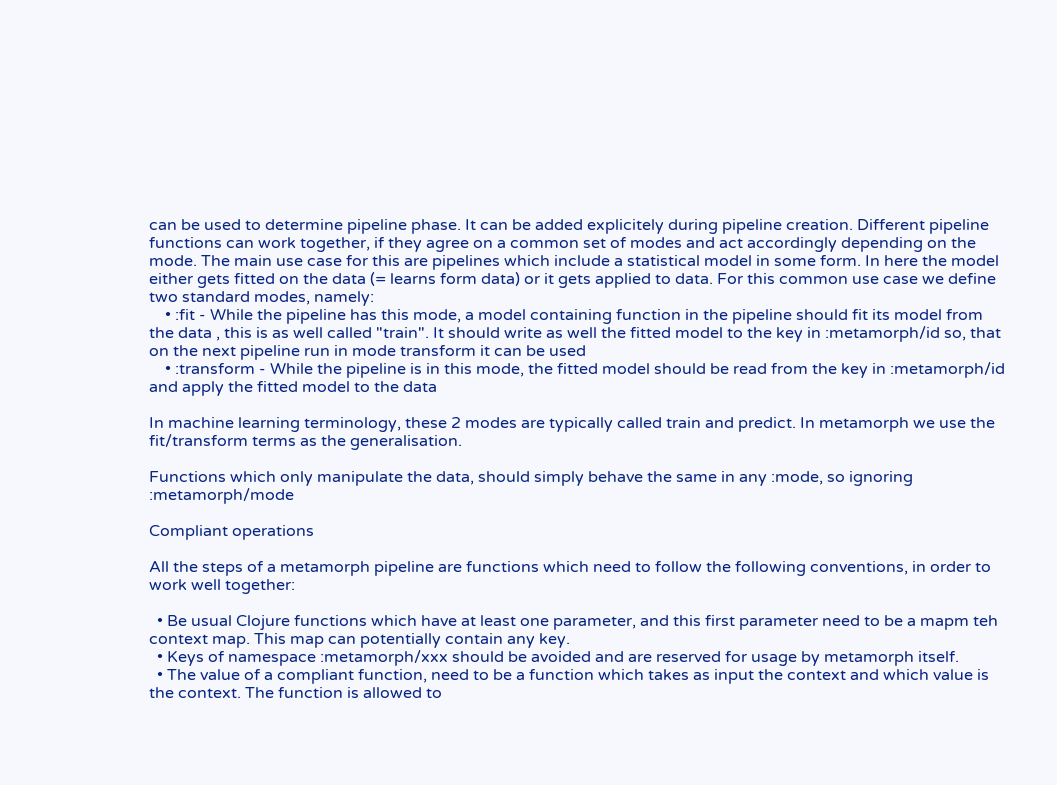can be used to determine pipeline phase. It can be added explicitely during pipeline creation. Different pipeline functions can work together, if they agree on a common set of modes and act accordingly depending on the mode. The main use case for this are pipelines which include a statistical model in some form. In here the model either gets fitted on the data (= learns form data) or it gets applied to data. For this common use case we define two standard modes, namely:
    • :fit - While the pipeline has this mode, a model containing function in the pipeline should fit its model from the data , this is as well called "train". It should write as well the fitted model to the key in :metamorph/id so, that on the next pipeline run in mode transform it can be used
    • :transform - While the pipeline is in this mode, the fitted model should be read from the key in :metamorph/id and apply the fitted model to the data

In machine learning terminology, these 2 modes are typically called train and predict. In metamorph we use the fit/transform terms as the generalisation.

Functions which only manipulate the data, should simply behave the same in any :mode, so ignoring :metamorph/mode

Compliant operations

All the steps of a metamorph pipeline are functions which need to follow the following conventions, in order to work well together:

  • Be usual Clojure functions which have at least one parameter, and this first parameter need to be a mapm teh context map. This map can potentially contain any key.
  • Keys of namespace :metamorph/xxx should be avoided and are reserved for usage by metamorph itself.
  • The value of a compliant function, need to be a function which takes as input the context and which value is the context. The function is allowed to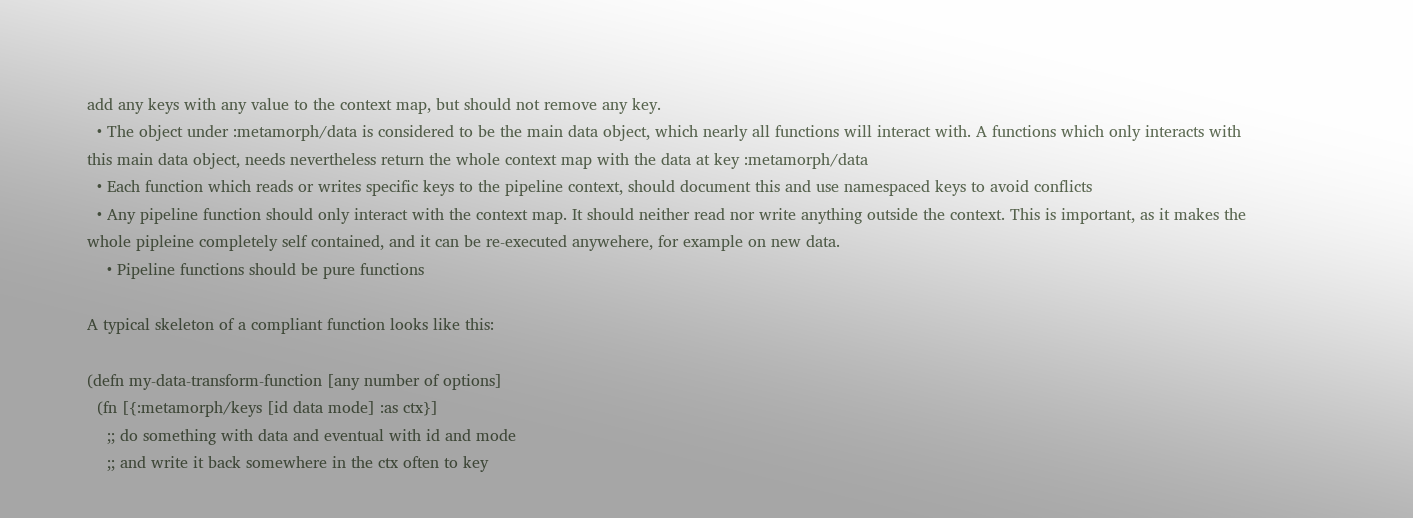add any keys with any value to the context map, but should not remove any key.
  • The object under :metamorph/data is considered to be the main data object, which nearly all functions will interact with. A functions which only interacts with this main data object, needs nevertheless return the whole context map with the data at key :metamorph/data
  • Each function which reads or writes specific keys to the pipeline context, should document this and use namespaced keys to avoid conflicts
  • Any pipeline function should only interact with the context map. It should neither read nor write anything outside the context. This is important, as it makes the whole pipleine completely self contained, and it can be re-executed anywehere, for example on new data.
    • Pipeline functions should be pure functions

A typical skeleton of a compliant function looks like this:

(defn my-data-transform-function [any number of options]
  (fn [{:metamorph/keys [id data mode] :as ctx}]
    ;; do something with data and eventual with id and mode
    ;; and write it back somewhere in the ctx often to key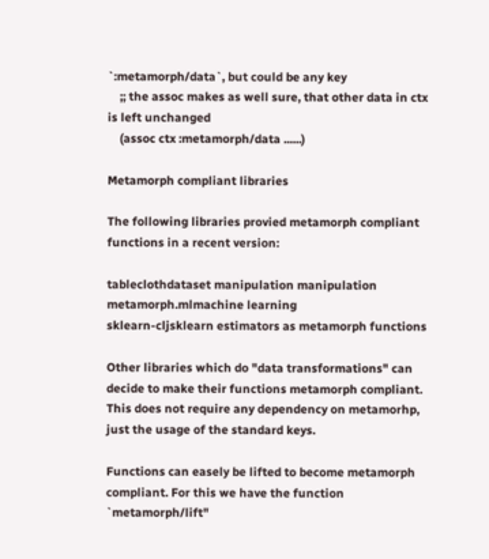`:metamorph/data`, but could be any key
    ;; the assoc makes as well sure, that other data in ctx is left unchanged
    (assoc ctx :metamorph/data ......)

Metamorph compliant libraries

The following libraries provied metamorph compliant functions in a recent version:

tableclothdataset manipulation manipulation
metamorph.mlmachine learning
sklearn-cljsklearn estimators as metamorph functions

Other libraries which do "data transformations" can decide to make their functions metamorph compliant. This does not require any dependency on metamorhp, just the usage of the standard keys.

Functions can easely be lifted to become metamorph compliant. For this we have the function `metamorph/lift"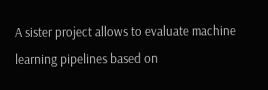A sister project allows to evaluate machine learning pipelines based on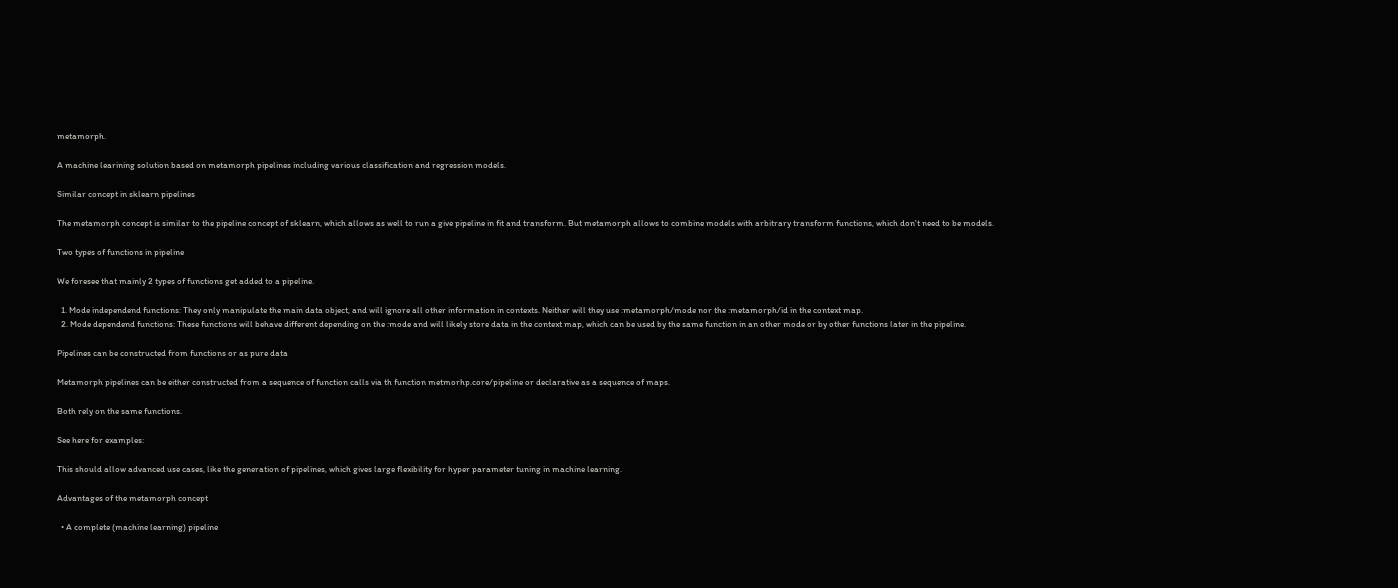metamorph.

A machine learining solution based on metamorph pipelines including various classification and regression models.

Similar concept in sklearn pipelines

The metamorph concept is similar to the pipeline concept of sklearn, which allows as well to run a give pipeline in fit and transform. But metamorph allows to combine models with arbitrary transform functions, which don't need to be models.

Two types of functions in pipeline

We foresee that mainly 2 types of functions get added to a pipeline.

  1. Mode independend functions: They only manipulate the main data object, and will ignore all other information in contexts. Neither will they use :metamorph/mode nor the :metamorph/id in the context map.
  2. Mode dependend functions: These functions will behave different depending on the :mode and will likely store data in the context map, which can be used by the same function in an other mode or by other functions later in the pipeline.

Pipelines can be constructed from functions or as pure data

Metamorph pipelines can be either constructed from a sequence of function calls via th function metmorhp.core/pipeline or declarative as a sequence of maps.

Both rely on the same functions.

See here for examples:

This should allow advanced use cases, like the generation of pipelines, which gives large flexibility for hyper parameter tuning in machine learning.

Advantages of the metamorph concept

  • A complete (machine learning) pipeline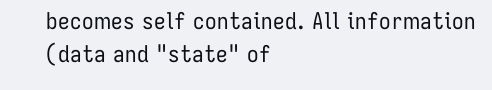becomes self contained. All information (data and "state" of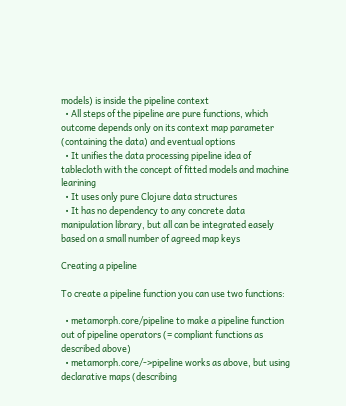models) is inside the pipeline context
  • All steps of the pipeline are pure functions, which outcome depends only on its context map parameter (containing the data) and eventual options
  • It unifies the data processing pipeline idea of tablecloth with the concept of fitted models and machine learining
  • It uses only pure Clojure data structures
  • It has no dependency to any concrete data manipulation library, but all can be integrated easely based on a small number of agreed map keys

Creating a pipeline

To create a pipeline function you can use two functions:

  • metamorph.core/pipeline to make a pipeline function out of pipeline operators (= compliant functions as described above)
  • metamorph.core/->pipeline works as above, but using declarative maps (describing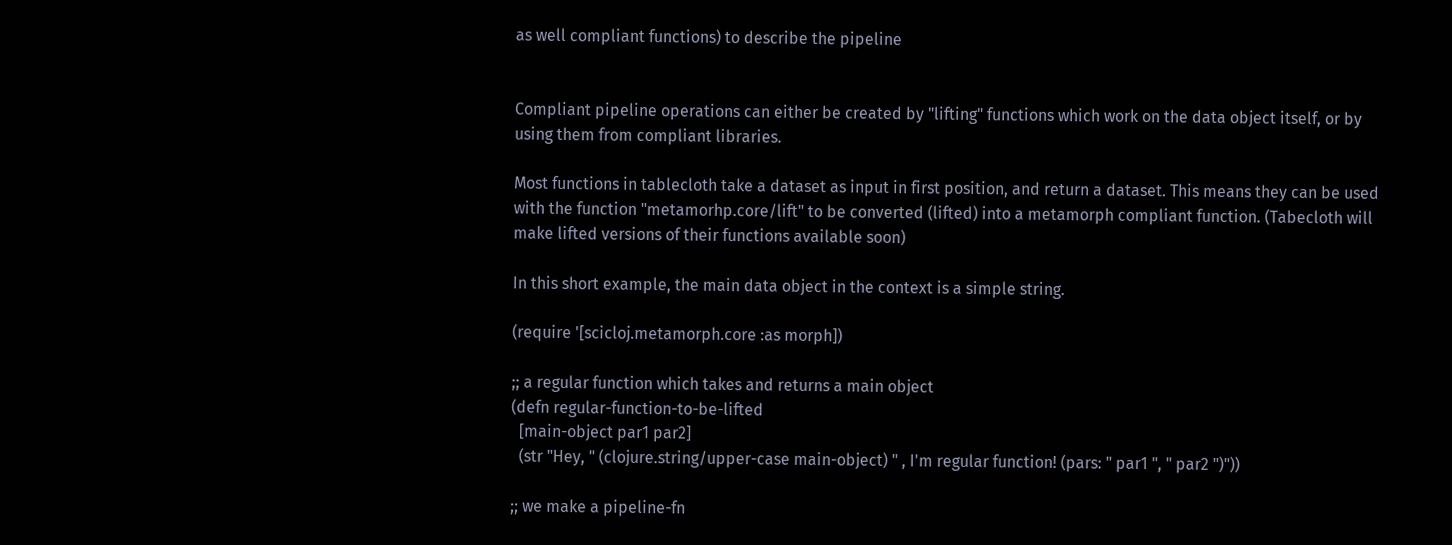as well compliant functions) to describe the pipeline


Compliant pipeline operations can either be created by "lifting" functions which work on the data object itself, or by using them from compliant libraries.

Most functions in tablecloth take a dataset as input in first position, and return a dataset. This means they can be used with the function "metamorhp.core/lift" to be converted (lifted) into a metamorph compliant function. (Tabecloth will make lifted versions of their functions available soon)

In this short example, the main data object in the context is a simple string.

(require '[scicloj.metamorph.core :as morph])

;; a regular function which takes and returns a main object
(defn regular-function-to-be-lifted
  [main-object par1 par2]
  (str "Hey, " (clojure.string/upper-case main-object) " , I'm regular function! (pars: " par1 ", " par2 ")"))

;; we make a pipeline-fn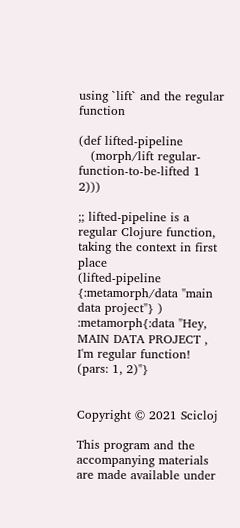using `lift` and the regular function

(def lifted-pipeline
   (morph/lift regular-function-to-be-lifted 1 2)))

;; lifted-pipeline is a regular Clojure function, taking the context in first place
(lifted-pipeline {:metamorph/data "main data project"} )
:metamorph{:data "Hey, MAIN DATA PROJECT , I'm regular function! (pars: 1, 2)"}


Copyright © 2021 Scicloj

This program and the accompanying materials are made available under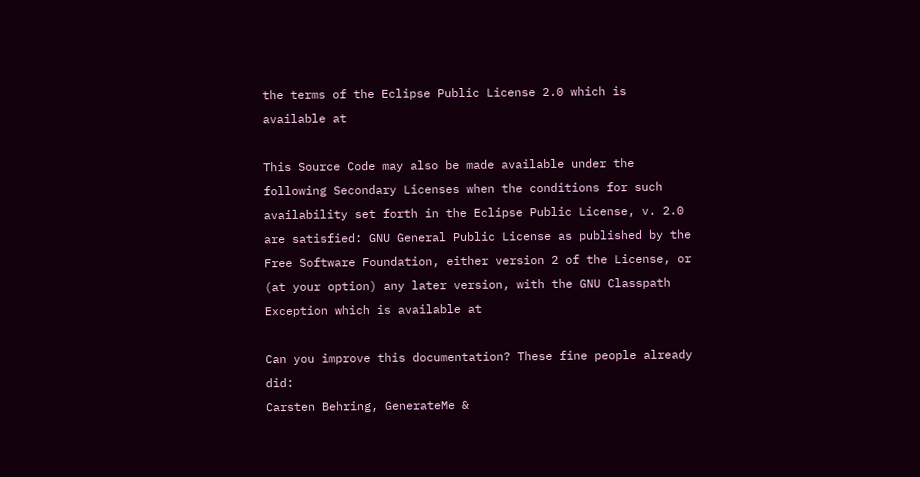the terms of the Eclipse Public License 2.0 which is available at

This Source Code may also be made available under the following Secondary Licenses when the conditions for such availability set forth in the Eclipse Public License, v. 2.0 are satisfied: GNU General Public License as published by the Free Software Foundation, either version 2 of the License, or (at your option) any later version, with the GNU Classpath Exception which is available at

Can you improve this documentation? These fine people already did:
Carsten Behring, GenerateMe &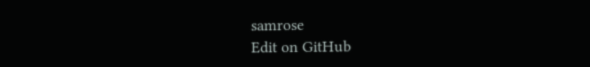samrose
Edit on GitHub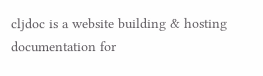cljdoc is a website building & hosting documentation for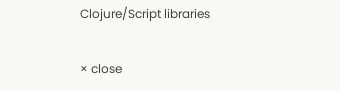Clojure/Script libraries

× close